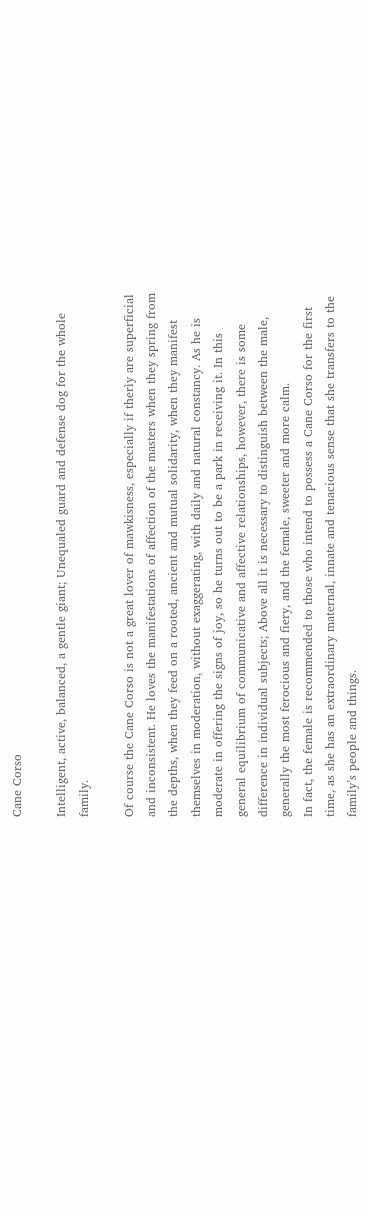Cane Corso

Intelligent, active, balanced, a gentle giant; Unequaled guard and defense dog for the whole family.

Of course the Cane Corso is not a great lover of mawkisness, especially if therìy are superficial and inconsistent. He loves the manifestations of affection of the masters when they spring from the depths, when they feed on a rooted, ancient and mutual solidarity, when they manifest themselves in moderation, without exaggerating, with daily and natural constancy. As he is moderate in offering the signs of joy, so he turns out to be a park in receiving it. In this general equilibrium of communicative and affective relationships, however, there is some difference in individual subjects; Above all it is necessary to distinguish between the male, generally the most ferocious and fiery, and the female, sweeter and more calm.
In fact, the female is recommended to those who intend to possess a Cane Corso for the first time, as she has an extraordinary maternal, innate and tenacious sense that she transfers to the family’s people and things.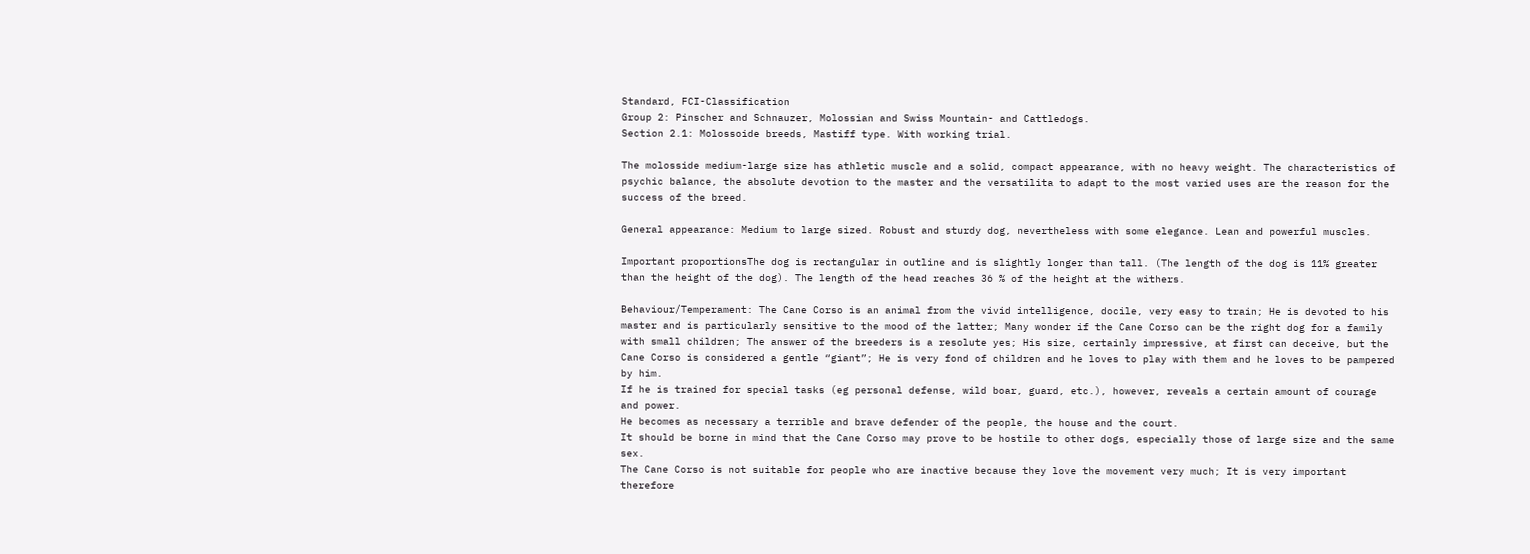Standard, FCI-Classification
Group 2: Pinscher and Schnauzer, Molossian and Swiss Mountain- and Cattledogs.
Section 2.1: Molossoide breeds, Mastiff type. With working trial.

The molosside medium-large size has athletic muscle and a solid, compact appearance, with no heavy weight. The characteristics of psychic balance, the absolute devotion to the master and the versatilita to adapt to the most varied uses are the reason for the success of the breed.

General appearance: Medium to large sized. Robust and sturdy dog, nevertheless with some elegance. Lean and powerful muscles.

Important proportionsThe dog is rectangular in outline and is slightly longer than tall. (The length of the dog is 11% greater than the height of the dog). The length of the head reaches 36 % of the height at the withers.

Behaviour/Temperament: The Cane Corso is an animal from the vivid intelligence, docile, very easy to train; He is devoted to his master and is particularly sensitive to the mood of the latter; Many wonder if the Cane Corso can be the right dog for a family with small children; The answer of the breeders is a resolute yes; His size, certainly impressive, at first can deceive, but the Cane Corso is considered a gentle “giant”; He is very fond of children and he loves to play with them and he loves to be pampered by him.
If he is trained for special tasks (eg personal defense, wild boar, guard, etc.), however, reveals a certain amount of courage and power.
He becomes as necessary a terrible and brave defender of the people, the house and the court.
It should be borne in mind that the Cane Corso may prove to be hostile to other dogs, especially those of large size and the same sex.
The Cane Corso is not suitable for people who are inactive because they love the movement very much; It is very important therefore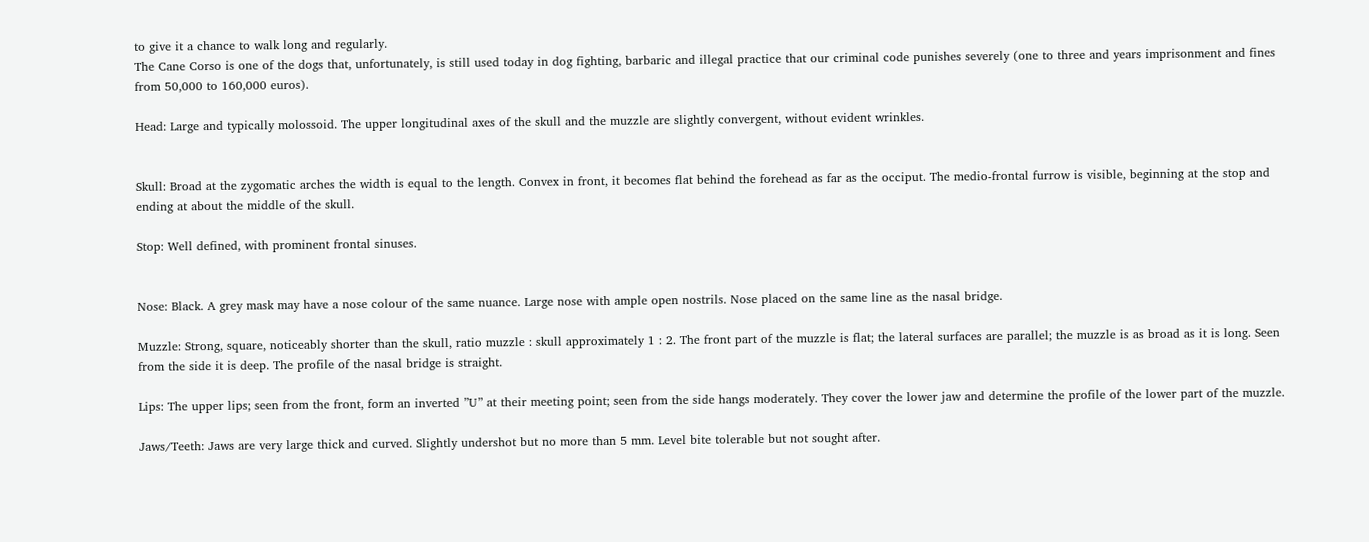to give it a chance to walk long and regularly.
The Cane Corso is one of the dogs that, unfortunately, is still used today in dog fighting, barbaric and illegal practice that our criminal code punishes severely (one to three and years imprisonment and fines from 50,000 to 160,000 euros).

Head: Large and typically molossoid. The upper longitudinal axes of the skull and the muzzle are slightly convergent, without evident wrinkles.


Skull: Broad at the zygomatic arches the width is equal to the length. Convex in front, it becomes flat behind the forehead as far as the occiput. The medio-frontal furrow is visible, beginning at the stop and ending at about the middle of the skull.

Stop: Well defined, with prominent frontal sinuses.


Nose: Black. A grey mask may have a nose colour of the same nuance. Large nose with ample open nostrils. Nose placed on the same line as the nasal bridge.

Muzzle: Strong, square, noticeably shorter than the skull, ratio muzzle : skull approximately 1 : 2. The front part of the muzzle is flat; the lateral surfaces are parallel; the muzzle is as broad as it is long. Seen from the side it is deep. The profile of the nasal bridge is straight.

Lips: The upper lips; seen from the front, form an inverted ”U” at their meeting point; seen from the side hangs moderately. They cover the lower jaw and determine the profile of the lower part of the muzzle.

Jaws/Teeth: Jaws are very large thick and curved. Slightly undershot but no more than 5 mm. Level bite tolerable but not sought after.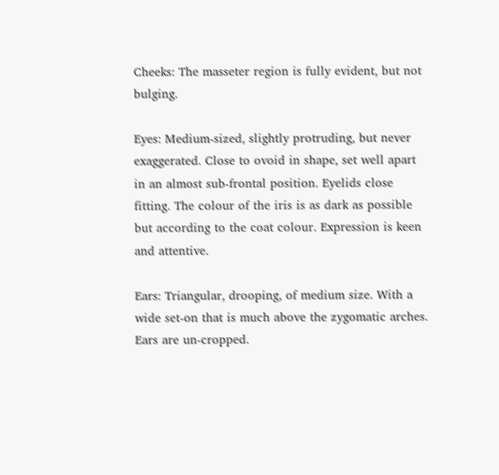Cheeks: The masseter region is fully evident, but not bulging.

Eyes: Medium-sized, slightly protruding, but never exaggerated. Close to ovoid in shape, set well apart in an almost sub-frontal position. Eyelids close fitting. The colour of the iris is as dark as possible but according to the coat colour. Expression is keen and attentive.

Ears: Triangular, drooping, of medium size. With a wide set-on that is much above the zygomatic arches. Ears are un-cropped.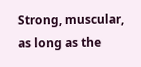Strong, muscular, as long as the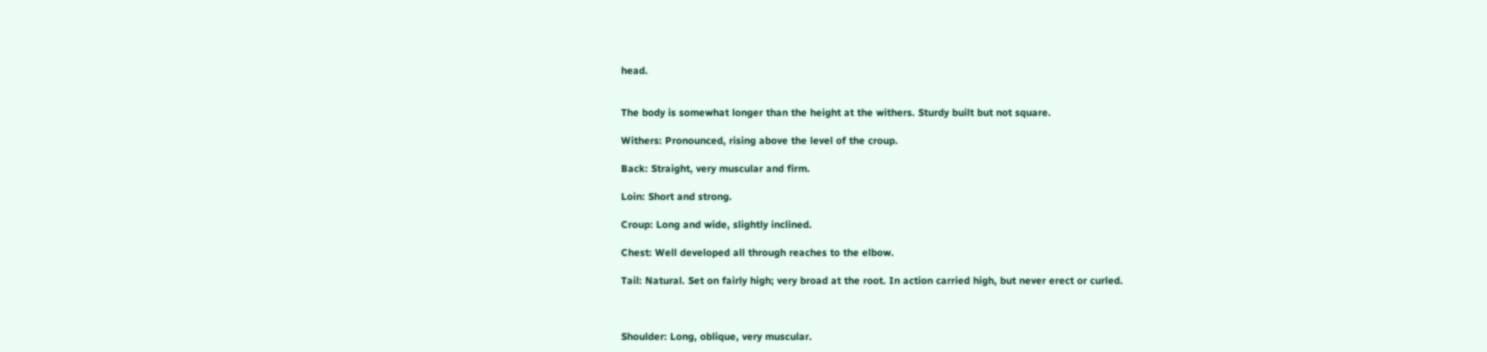head.


The body is somewhat longer than the height at the withers. Sturdy built but not square.

Withers: Pronounced, rising above the level of the croup.

Back: Straight, very muscular and firm.

Loin: Short and strong.

Croup: Long and wide, slightly inclined.

Chest: Well developed all through reaches to the elbow.

Tail: Natural. Set on fairly high; very broad at the root. In action carried high, but never erect or curled.



Shoulder: Long, oblique, very muscular.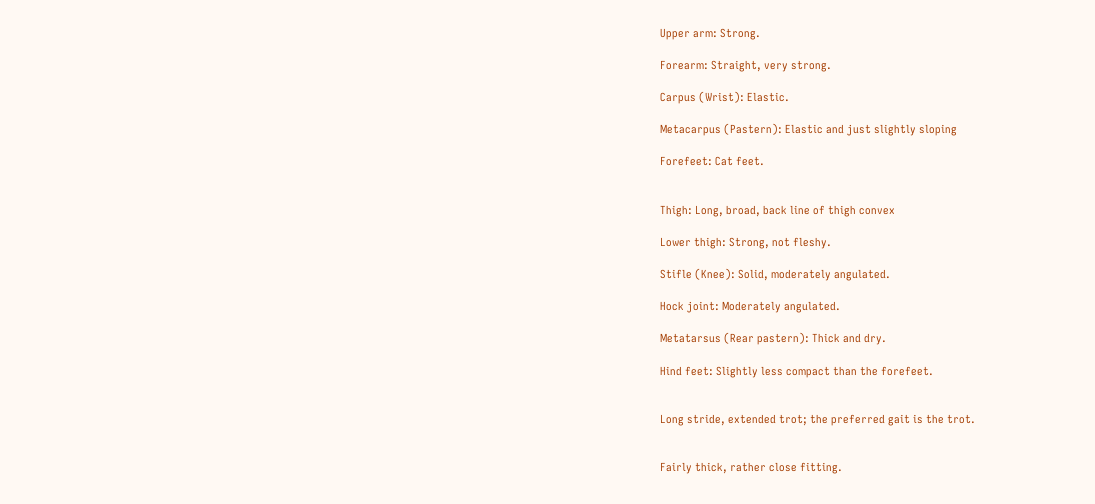Upper arm: Strong.

Forearm: Straight, very strong.

Carpus (Wrist): Elastic.

Metacarpus (Pastern): Elastic and just slightly sloping

Forefeet: Cat feet.


Thigh: Long, broad, back line of thigh convex

Lower thigh: Strong, not fleshy.

Stifle (Knee): Solid, moderately angulated.

Hock joint: Moderately angulated.

Metatarsus (Rear pastern): Thick and dry.

Hind feet: Slightly less compact than the forefeet.


Long stride, extended trot; the preferred gait is the trot.


Fairly thick, rather close fitting.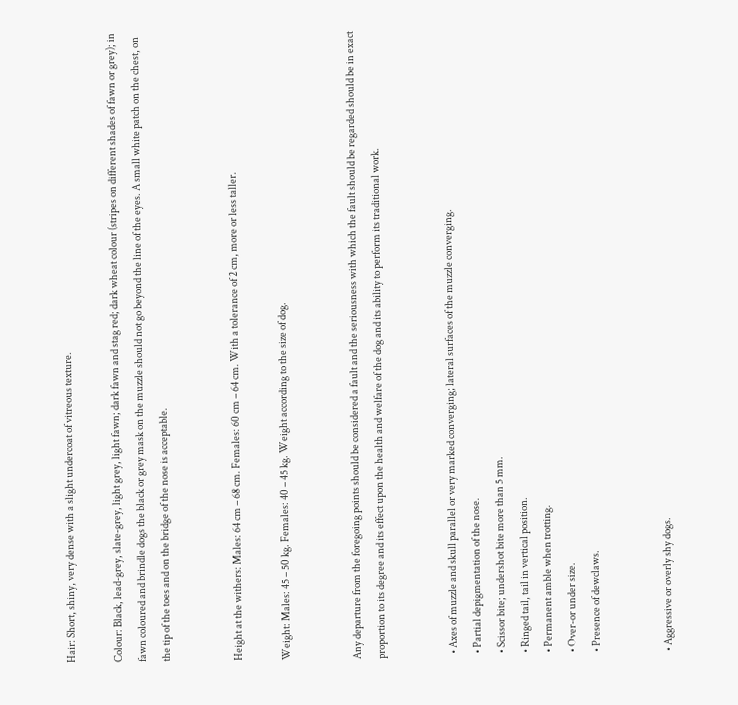Hair: Short, shiny, very dense with a slight undercoat of vitreous texture.

Colour: Black, lead-grey, slate-grey, light grey, light fawn; dark fawn and stag red; dark wheat colour (stripes on different shades of fawn or grey); in fawn coloured and brindle dogs the black or grey mask on the muzzle should not go beyond the line of the eyes. A small white patch on the chest, on the tip of the toes and on the bridge of the nose is acceptable.


Height at the withers: Males: 64 cm – 68 cm. Females: 60 cm – 64 cm. With a tolerance of 2 cm, more or less taller.

Weight: Males: 45 – 50 kg. Females: 40 – 45 kg. Weight according to the size of dog.


Any departure from the foregoing points should be considered a fault and the seriousness with which the fault should be regarded should be in exact proportion to its degree and its effect upon the health and welfare of the dog and its ability to perform its traditional work.


  • Axes of muzzle and skull parallel or very marked converging; lateral surfaces of the muzzle converging.
  • Partial depigmentation of the nose.
  • Scissor bite; undershot bite more than 5 mm.
  • Ringed tail, tail in vertical position.
  • Permanent amble when trotting.
  • Over-or under size.
  • Presence of dewclaws.


  • Aggressive or overly shy dogs.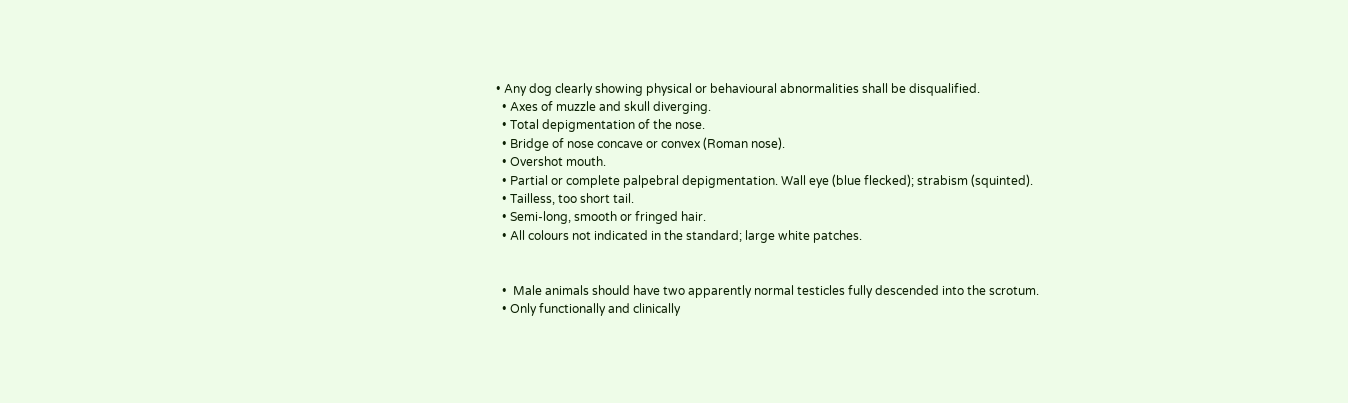• Any dog clearly showing physical or behavioural abnormalities shall be disqualified.
  • Axes of muzzle and skull diverging.
  • Total depigmentation of the nose.
  • Bridge of nose concave or convex (Roman nose).
  • Overshot mouth.
  • Partial or complete palpebral depigmentation. Wall eye (blue flecked); strabism (squinted).
  • Tailless, too short tail.
  • Semi-long, smooth or fringed hair.
  • All colours not indicated in the standard; large white patches.


  •  Male animals should have two apparently normal testicles fully descended into the scrotum.
  • Only functionally and clinically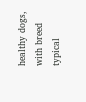healthy dogs, with breed typical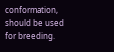conformation, should be used for breeding.